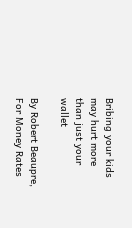Bribing your kids may hurt more than just your wallet

By Robert Beaupre, For Money Rates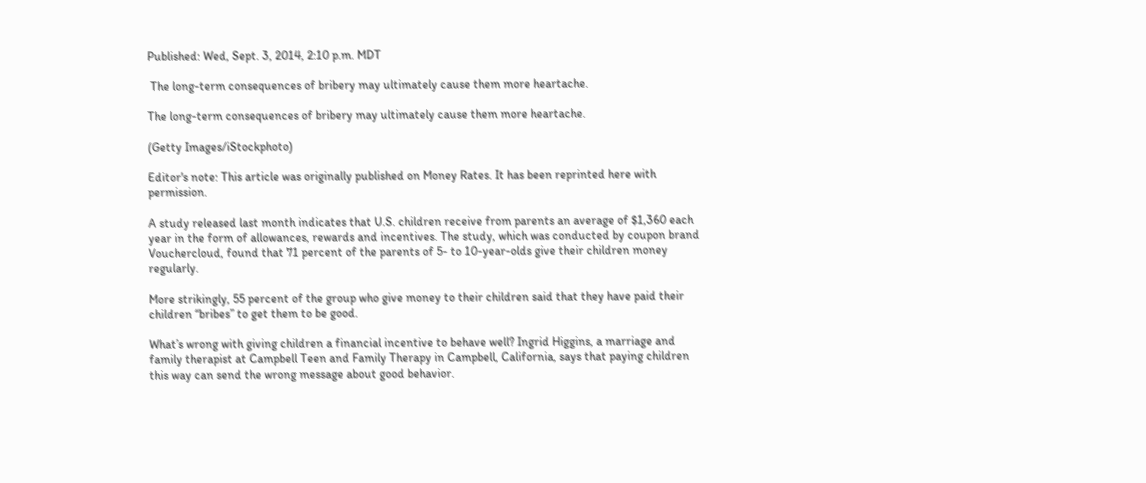Published: Wed, Sept. 3, 2014, 2:10 p.m. MDT

 The long-term consequences of bribery may ultimately cause them more heartache.

The long-term consequences of bribery may ultimately cause them more heartache.

(Getty Images/iStockphoto)

Editor's note: This article was originally published on Money Rates. It has been reprinted here with permission.

A study released last month indicates that U.S. children receive from parents an average of $1,360 each year in the form of allowances, rewards and incentives. The study, which was conducted by coupon brand Vouchercloud, found that 71 percent of the parents of 5- to 10-year-olds give their children money regularly.

More strikingly, 55 percent of the group who give money to their children said that they have paid their children “bribes” to get them to be good.

What’s wrong with giving children a financial incentive to behave well? Ingrid Higgins, a marriage and family therapist at Campbell Teen and Family Therapy in Campbell, California, says that paying children this way can send the wrong message about good behavior.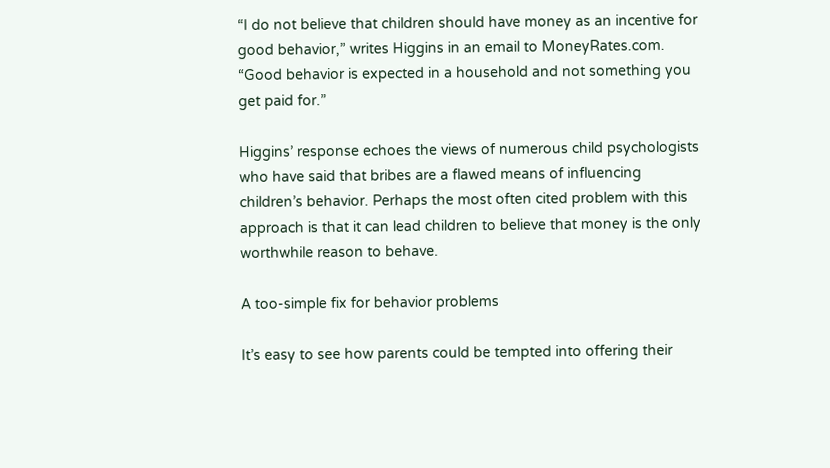“I do not believe that children should have money as an incentive for good behavior,” writes Higgins in an email to MoneyRates.com. “Good behavior is expected in a household and not something you get paid for.”

Higgins’ response echoes the views of numerous child psychologists who have said that bribes are a flawed means of influencing children’s behavior. Perhaps the most often cited problem with this approach is that it can lead children to believe that money is the only worthwhile reason to behave.

A too-simple fix for behavior problems

It’s easy to see how parents could be tempted into offering their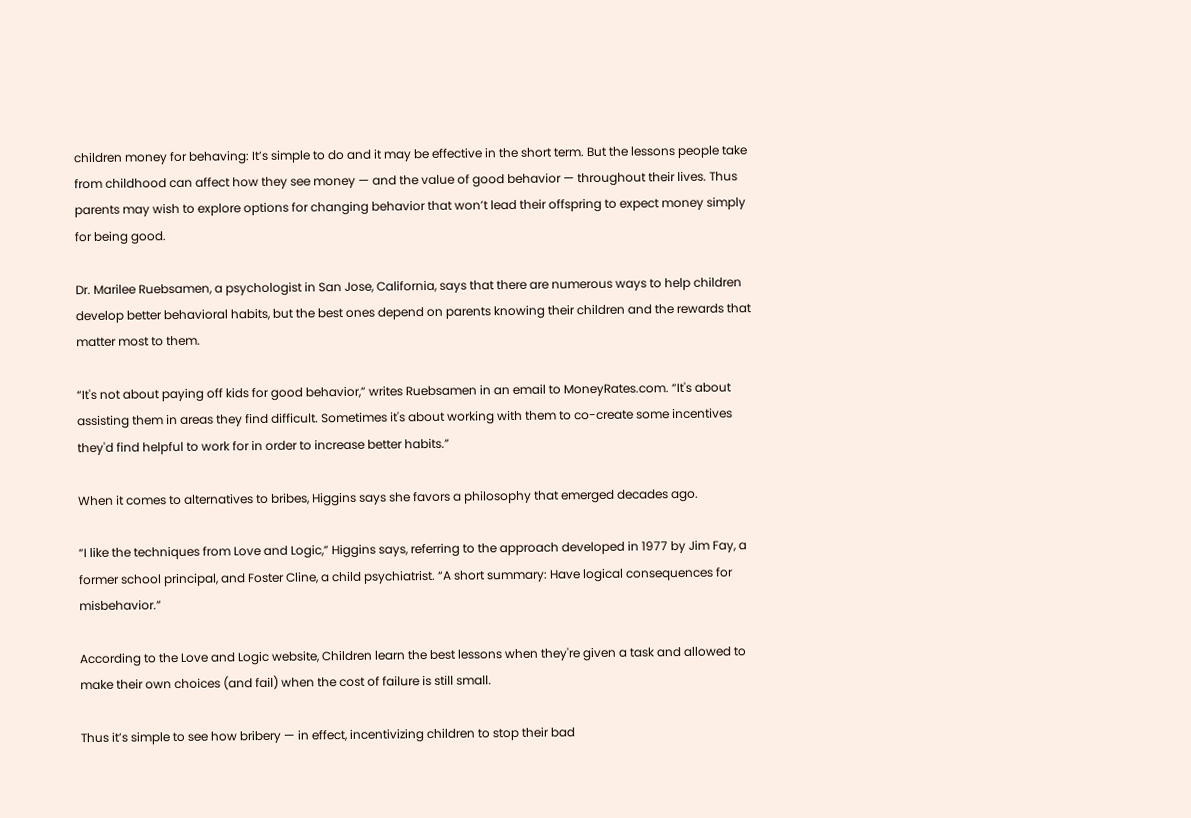children money for behaving: It’s simple to do and it may be effective in the short term. But the lessons people take from childhood can affect how they see money — and the value of good behavior — throughout their lives. Thus parents may wish to explore options for changing behavior that won’t lead their offspring to expect money simply for being good.

Dr. Marilee Ruebsamen, a psychologist in San Jose, California, says that there are numerous ways to help children develop better behavioral habits, but the best ones depend on parents knowing their children and the rewards that matter most to them.

“It's not about paying off kids for good behavior,” writes Ruebsamen in an email to MoneyRates.com. “It's about assisting them in areas they find difficult. Sometimes it's about working with them to co-create some incentives they'd find helpful to work for in order to increase better habits.”

When it comes to alternatives to bribes, Higgins says she favors a philosophy that emerged decades ago.

“I like the techniques from Love and Logic,” Higgins says, referring to the approach developed in 1977 by Jim Fay, a former school principal, and Foster Cline, a child psychiatrist. “A short summary: Have logical consequences for misbehavior.”

According to the Love and Logic website, Children learn the best lessons when they're given a task and allowed to make their own choices (and fail) when the cost of failure is still small.

Thus it’s simple to see how bribery — in effect, incentivizing children to stop their bad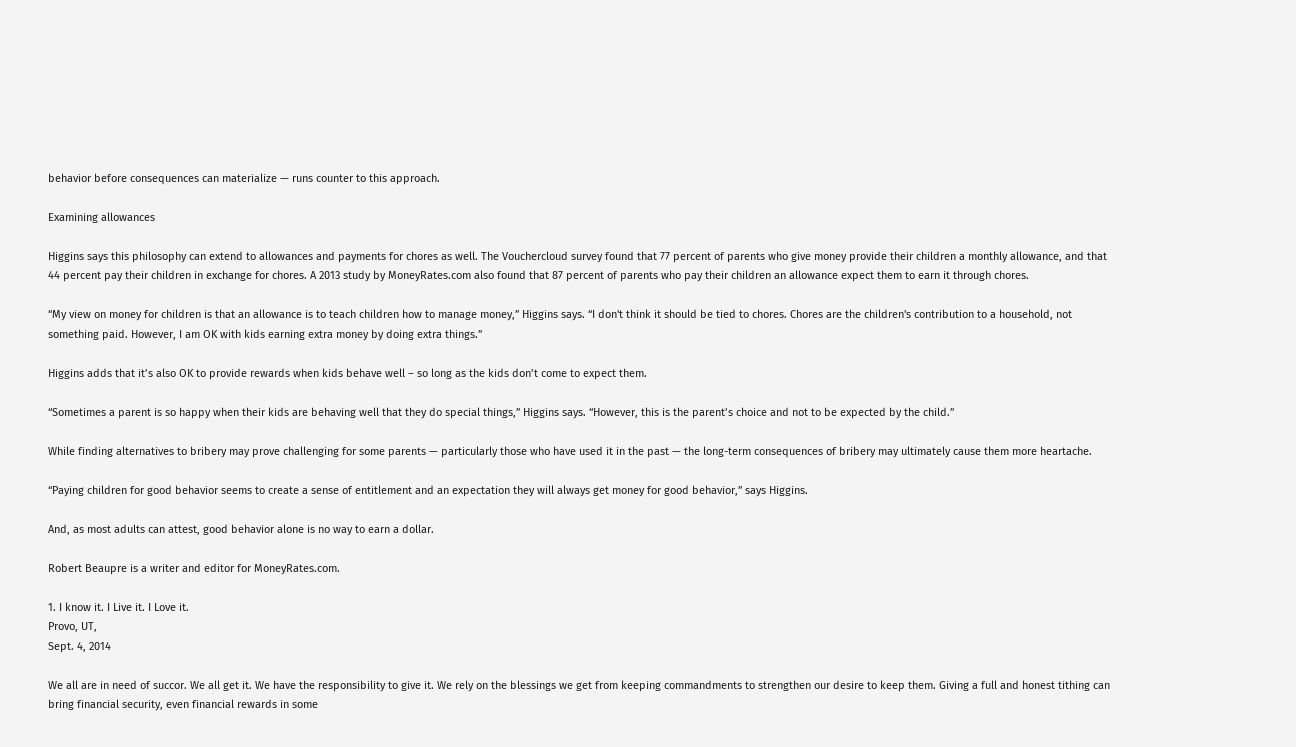behavior before consequences can materialize — runs counter to this approach.

Examining allowances

Higgins says this philosophy can extend to allowances and payments for chores as well. The Vouchercloud survey found that 77 percent of parents who give money provide their children a monthly allowance, and that 44 percent pay their children in exchange for chores. A 2013 study by MoneyRates.com also found that 87 percent of parents who pay their children an allowance expect them to earn it through chores.

“My view on money for children is that an allowance is to teach children how to manage money,” Higgins says. “I don't think it should be tied to chores. Chores are the children's contribution to a household, not something paid. However, I am OK with kids earning extra money by doing extra things.”

Higgins adds that it’s also OK to provide rewards when kids behave well – so long as the kids don’t come to expect them.

“Sometimes a parent is so happy when their kids are behaving well that they do special things,” Higgins says. “However, this is the parent’s choice and not to be expected by the child.”

While finding alternatives to bribery may prove challenging for some parents — particularly those who have used it in the past — the long-term consequences of bribery may ultimately cause them more heartache.

“Paying children for good behavior seems to create a sense of entitlement and an expectation they will always get money for good behavior,” says Higgins.

And, as most adults can attest, good behavior alone is no way to earn a dollar.

Robert Beaupre is a writer and editor for MoneyRates.com.

1. I know it. I Live it. I Love it.
Provo, UT,
Sept. 4, 2014

We all are in need of succor. We all get it. We have the responsibility to give it. We rely on the blessings we get from keeping commandments to strengthen our desire to keep them. Giving a full and honest tithing can bring financial security, even financial rewards in some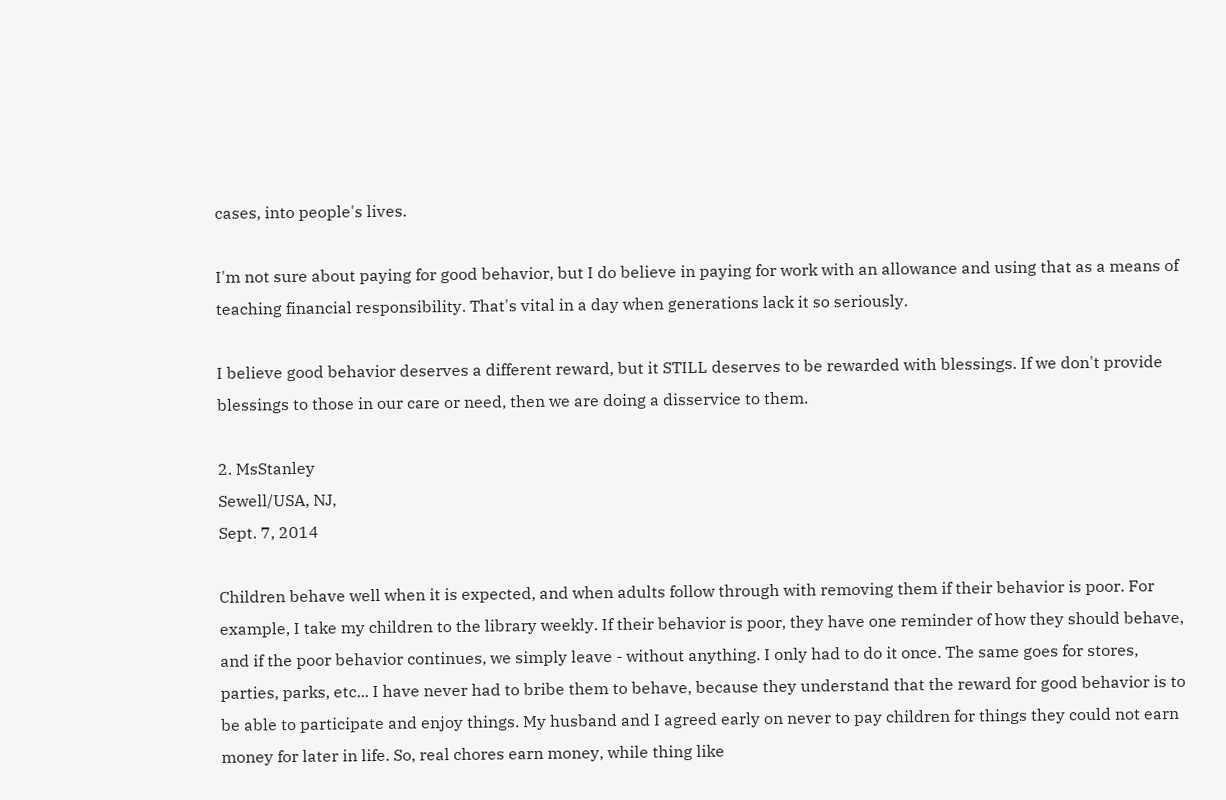cases, into people's lives.

I'm not sure about paying for good behavior, but I do believe in paying for work with an allowance and using that as a means of teaching financial responsibility. That's vital in a day when generations lack it so seriously.

I believe good behavior deserves a different reward, but it STILL deserves to be rewarded with blessings. If we don't provide blessings to those in our care or need, then we are doing a disservice to them.

2. MsStanley
Sewell/USA, NJ,
Sept. 7, 2014

Children behave well when it is expected, and when adults follow through with removing them if their behavior is poor. For example, I take my children to the library weekly. If their behavior is poor, they have one reminder of how they should behave, and if the poor behavior continues, we simply leave - without anything. I only had to do it once. The same goes for stores, parties, parks, etc... I have never had to bribe them to behave, because they understand that the reward for good behavior is to be able to participate and enjoy things. My husband and I agreed early on never to pay children for things they could not earn money for later in life. So, real chores earn money, while thing like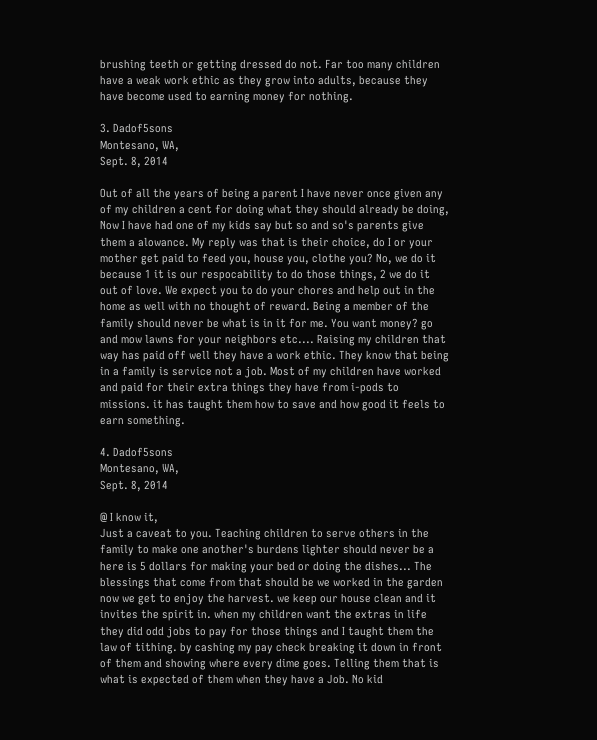brushing teeth or getting dressed do not. Far too many children have a weak work ethic as they grow into adults, because they have become used to earning money for nothing.

3. Dadof5sons
Montesano, WA,
Sept. 8, 2014

Out of all the years of being a parent I have never once given any of my children a cent for doing what they should already be doing, Now I have had one of my kids say but so and so's parents give them a alowance. My reply was that is their choice, do I or your mother get paid to feed you, house you, clothe you? No, we do it because 1 it is our respocability to do those things, 2 we do it out of love. We expect you to do your chores and help out in the home as well with no thought of reward. Being a member of the family should never be what is in it for me. You want money? go and mow lawns for your neighbors etc.... Raising my children that way has paid off well they have a work ethic. They know that being in a family is service not a job. Most of my children have worked and paid for their extra things they have from i-pods to missions. it has taught them how to save and how good it feels to earn something.

4. Dadof5sons
Montesano, WA,
Sept. 8, 2014

@ I know it,
Just a caveat to you. Teaching children to serve others in the family to make one another's burdens lighter should never be a here is 5 dollars for making your bed or doing the dishes... The blessings that come from that should be we worked in the garden now we get to enjoy the harvest. we keep our house clean and it invites the spirit in. when my children want the extras in life they did odd jobs to pay for those things and I taught them the law of tithing. by cashing my pay check breaking it down in front of them and showing where every dime goes. Telling them that is what is expected of them when they have a Job. No kid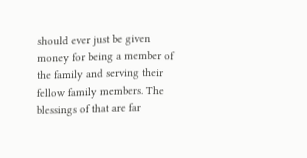should ever just be given money for being a member of the family and serving their fellow family members. The blessings of that are far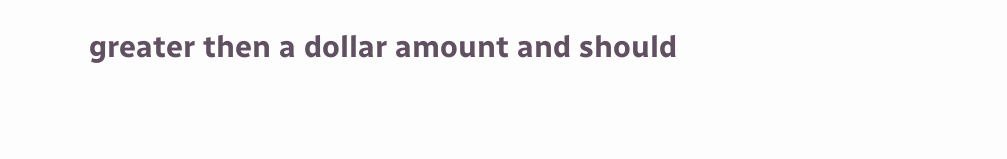greater then a dollar amount and should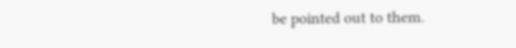be pointed out to them.